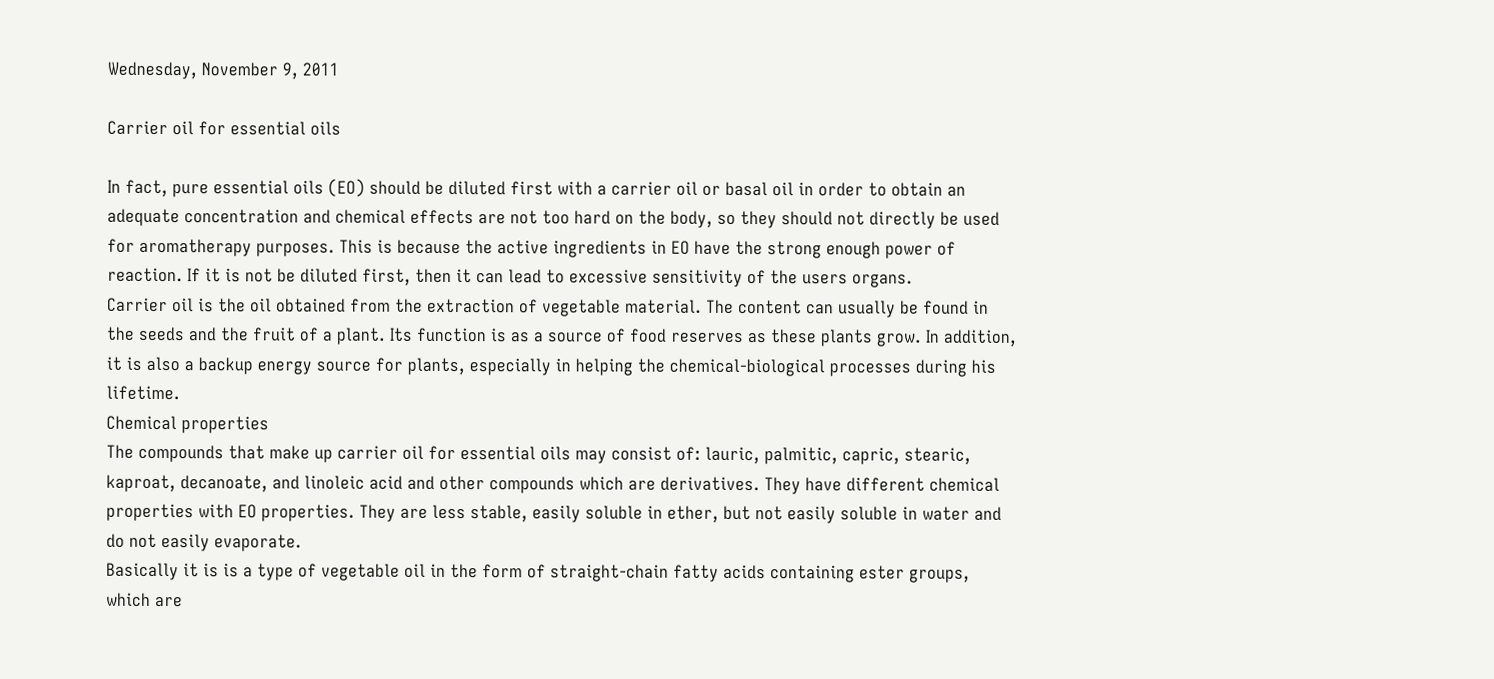Wednesday, November 9, 2011

Carrier oil for essential oils

In fact, pure essential oils (EO) should be diluted first with a carrier oil or basal oil in order to obtain an adequate concentration and chemical effects are not too hard on the body, so they should not directly be used for aromatherapy purposes. This is because the active ingredients in EO have the strong enough power of reaction. If it is not be diluted first, then it can lead to excessive sensitivity of the users organs.
Carrier oil is the oil obtained from the extraction of vegetable material. The content can usually be found in the seeds and the fruit of a plant. Its function is as a source of food reserves as these plants grow. In addition, it is also a backup energy source for plants, especially in helping the chemical-biological processes during his lifetime.
Chemical properties
The compounds that make up carrier oil for essential oils may consist of: lauric, palmitic, capric, stearic, kaproat, decanoate, and linoleic acid and other compounds which are derivatives. They have different chemical properties with EO properties. They are less stable, easily soluble in ether, but not easily soluble in water and do not easily evaporate.
Basically it is is a type of vegetable oil in the form of straight-chain fatty acids containing ester groups, which are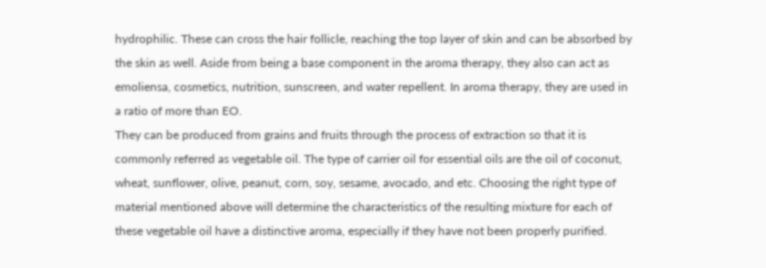hydrophilic. These can cross the hair follicle, reaching the top layer of skin and can be absorbed by the skin as well. Aside from being a base component in the aroma therapy, they also can act as emoliensa, cosmetics, nutrition, sunscreen, and water repellent. In aroma therapy, they are used in a ratio of more than EO.
They can be produced from grains and fruits through the process of extraction so that it is commonly referred as vegetable oil. The type of carrier oil for essential oils are the oil of coconut, wheat, sunflower, olive, peanut, corn, soy, sesame, avocado, and etc. Choosing the right type of material mentioned above will determine the characteristics of the resulting mixture for each of these vegetable oil have a distinctive aroma, especially if they have not been properly purified.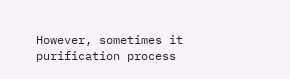However, sometimes it purification process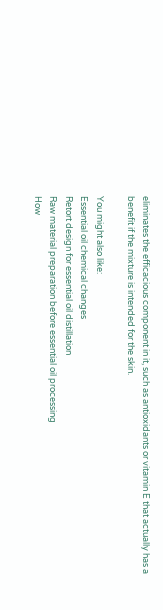eliminates the efficacious component in it, such as antioxidants or vitamin E that actually has a benefit if the mixture is intended for the skin.

You might also like:
Essential oil chemical changes
Retort design for essential oil distillation
Raw material preparation before essential oil processing
How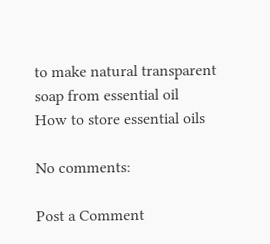to make natural transparent soap from essential oil
How to store essential oils

No comments:

Post a Comment